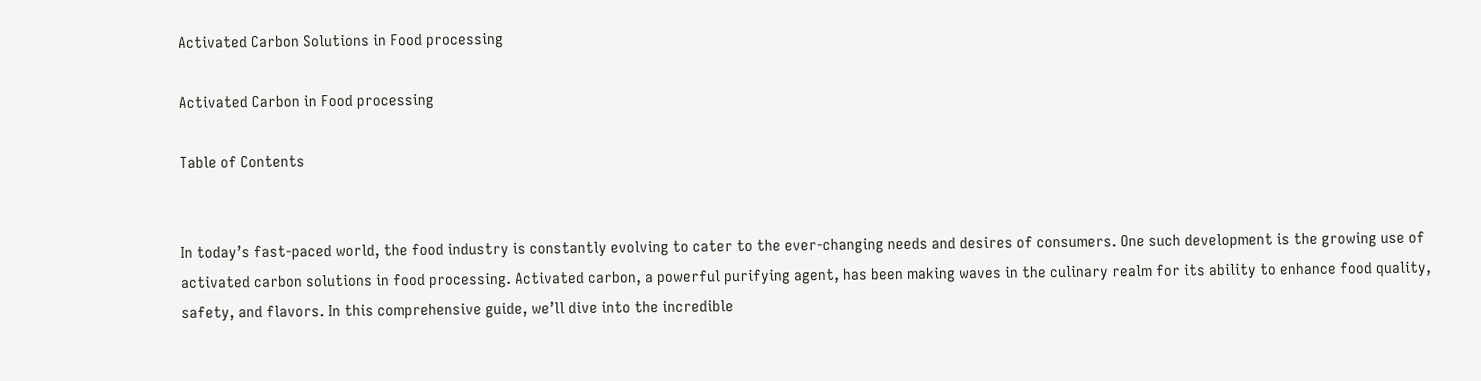Activated Carbon Solutions in Food processing

Activated Carbon in Food processing

Table of Contents


In today’s fast-paced world, the food industry is constantly evolving to cater to the ever-changing needs and desires of consumers. One such development is the growing use of activated carbon solutions in food processing. Activated carbon, a powerful purifying agent, has been making waves in the culinary realm for its ability to enhance food quality, safety, and flavors. In this comprehensive guide, we’ll dive into the incredible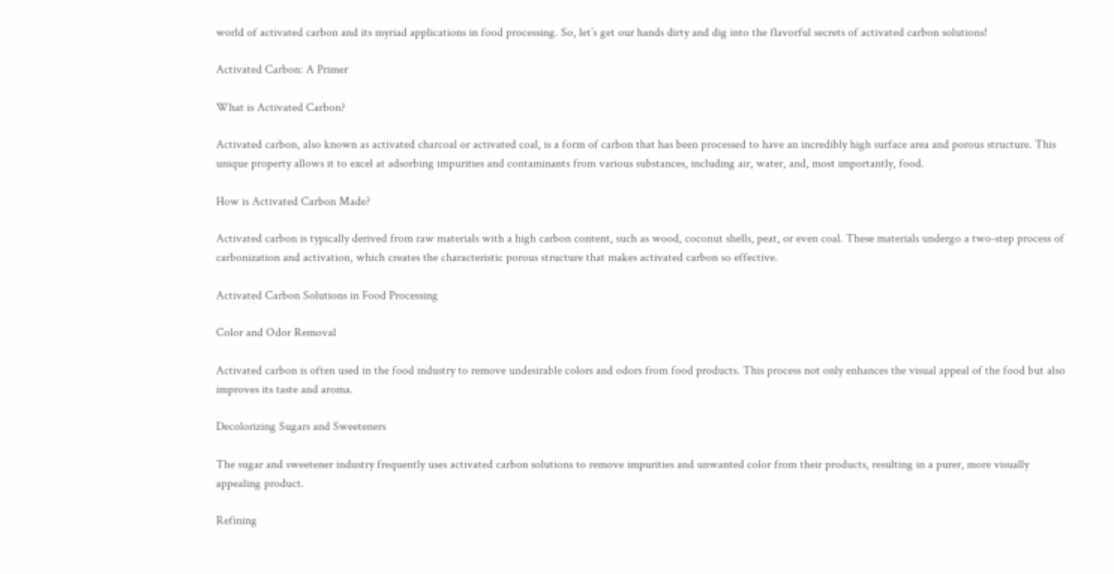world of activated carbon and its myriad applications in food processing. So, let’s get our hands dirty and dig into the flavorful secrets of activated carbon solutions!

Activated Carbon: A Primer

What is Activated Carbon?

Activated carbon, also known as activated charcoal or activated coal, is a form of carbon that has been processed to have an incredibly high surface area and porous structure. This unique property allows it to excel at adsorbing impurities and contaminants from various substances, including air, water, and, most importantly, food.

How is Activated Carbon Made?

Activated carbon is typically derived from raw materials with a high carbon content, such as wood, coconut shells, peat, or even coal. These materials undergo a two-step process of carbonization and activation, which creates the characteristic porous structure that makes activated carbon so effective.

Activated Carbon Solutions in Food Processing

Color and Odor Removal

Activated carbon is often used in the food industry to remove undesirable colors and odors from food products. This process not only enhances the visual appeal of the food but also improves its taste and aroma.

Decolorizing Sugars and Sweeteners

The sugar and sweetener industry frequently uses activated carbon solutions to remove impurities and unwanted color from their products, resulting in a purer, more visually appealing product.

Refining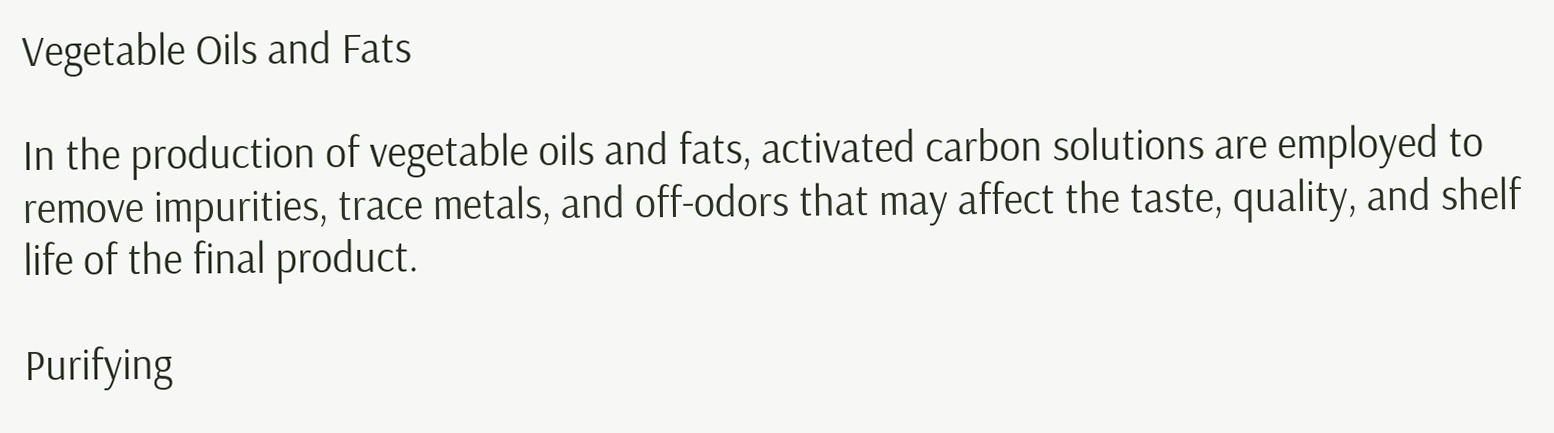Vegetable Oils and Fats

In the production of vegetable oils and fats, activated carbon solutions are employed to remove impurities, trace metals, and off-odors that may affect the taste, quality, and shelf life of the final product.

Purifying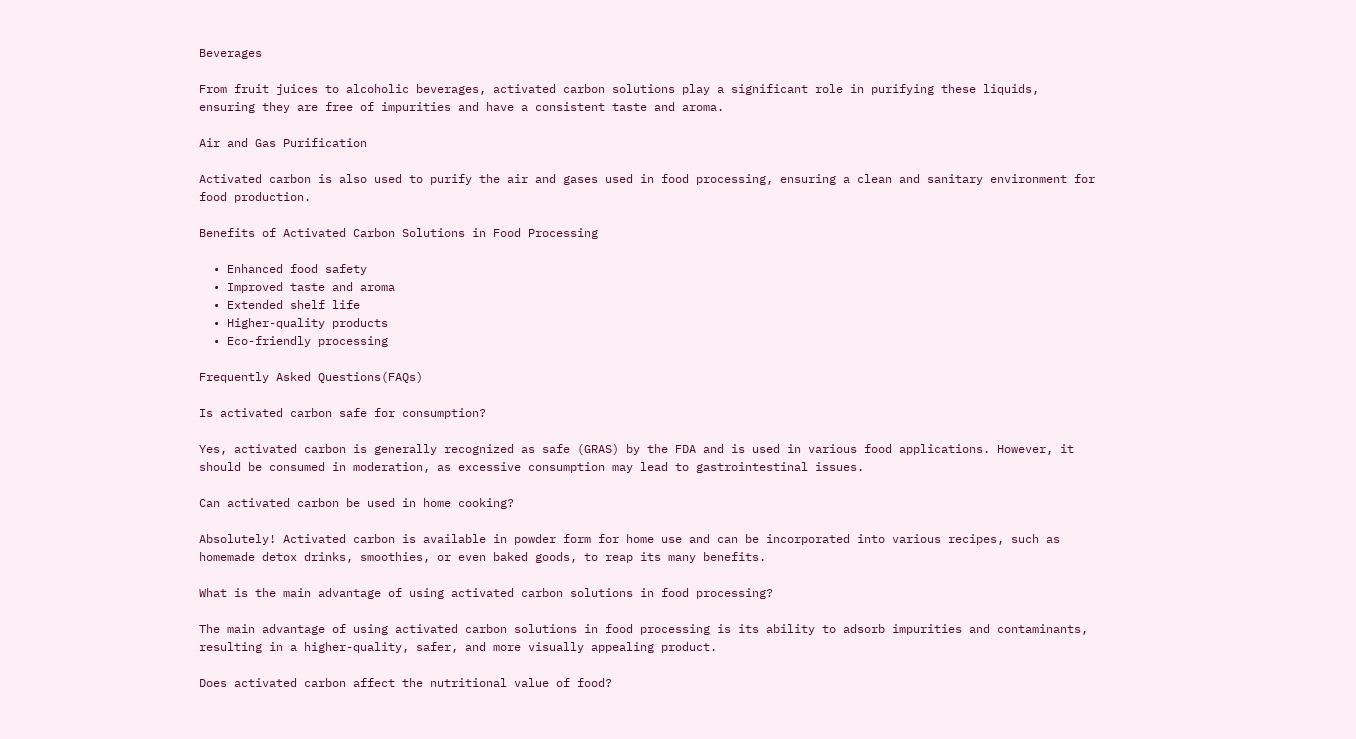Beverages

From fruit juices to alcoholic beverages, activated carbon solutions play a significant role in purifying these liquids, ensuring they are free of impurities and have a consistent taste and aroma.

Air and Gas Purification

Activated carbon is also used to purify the air and gases used in food processing, ensuring a clean and sanitary environment for food production.

Benefits of Activated Carbon Solutions in Food Processing

  • Enhanced food safety
  • Improved taste and aroma
  • Extended shelf life
  • Higher-quality products
  • Eco-friendly processing

Frequently Asked Questions(FAQs)

Is activated carbon safe for consumption?

Yes, activated carbon is generally recognized as safe (GRAS) by the FDA and is used in various food applications. However, it should be consumed in moderation, as excessive consumption may lead to gastrointestinal issues.

Can activated carbon be used in home cooking?

Absolutely! Activated carbon is available in powder form for home use and can be incorporated into various recipes, such as homemade detox drinks, smoothies, or even baked goods, to reap its many benefits.

What is the main advantage of using activated carbon solutions in food processing?

The main advantage of using activated carbon solutions in food processing is its ability to adsorb impurities and contaminants, resulting in a higher-quality, safer, and more visually appealing product.

Does activated carbon affect the nutritional value of food?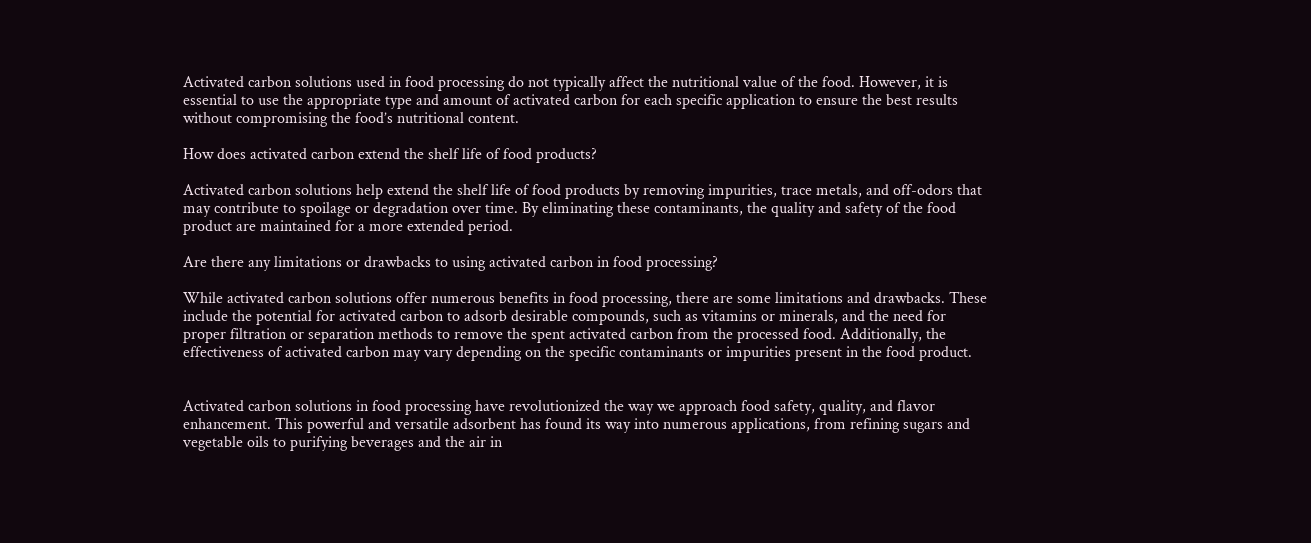Activated carbon solutions used in food processing do not typically affect the nutritional value of the food. However, it is essential to use the appropriate type and amount of activated carbon for each specific application to ensure the best results without compromising the food’s nutritional content.

How does activated carbon extend the shelf life of food products?

Activated carbon solutions help extend the shelf life of food products by removing impurities, trace metals, and off-odors that may contribute to spoilage or degradation over time. By eliminating these contaminants, the quality and safety of the food product are maintained for a more extended period.

Are there any limitations or drawbacks to using activated carbon in food processing?

While activated carbon solutions offer numerous benefits in food processing, there are some limitations and drawbacks. These include the potential for activated carbon to adsorb desirable compounds, such as vitamins or minerals, and the need for proper filtration or separation methods to remove the spent activated carbon from the processed food. Additionally, the effectiveness of activated carbon may vary depending on the specific contaminants or impurities present in the food product.


Activated carbon solutions in food processing have revolutionized the way we approach food safety, quality, and flavor enhancement. This powerful and versatile adsorbent has found its way into numerous applications, from refining sugars and vegetable oils to purifying beverages and the air in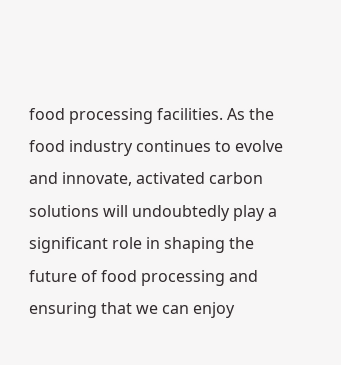food processing facilities. As the food industry continues to evolve and innovate, activated carbon solutions will undoubtedly play a significant role in shaping the future of food processing and ensuring that we can enjoy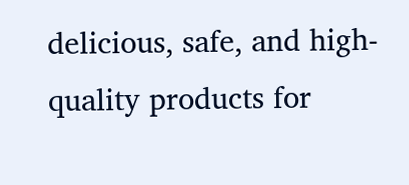delicious, safe, and high-quality products for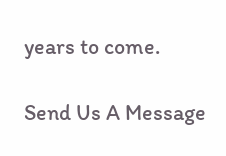years to come.

Send Us A Message